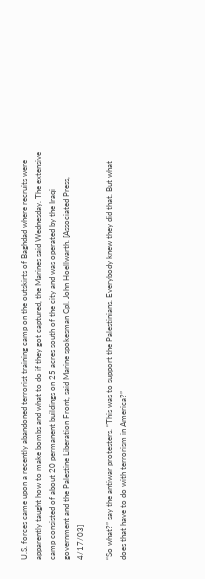U.S. forces came upon a recently abandoned terrorist training camp on the outskirts of Baghdad where recruits were apparently taught how to make bombs and what to do if they got captured, the Marines said Wednesday. The extensive camp consisted of about 20 permanent buildings on 25 acres south of the city and was operated by the Iraqi government and the Palestine Liberation Front, said Marine spokesman Cpl. John Hoellwarth. [Associated Press, 4/17/03]

“So what?” say the antiwar protesters. “This was to support the Palestinians. Everybody knew they did that. But what does that have to do with terrorism in America?”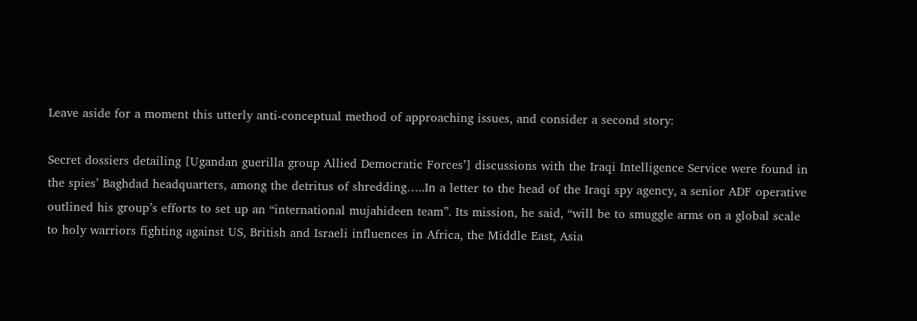Leave aside for a moment this utterly anti-conceptual method of approaching issues, and consider a second story:

Secret dossiers detailing [Ugandan guerilla group Allied Democratic Forces’] discussions with the Iraqi Intelligence Service were found in the spies’ Baghdad headquarters, among the detritus of shredding…..In a letter to the head of the Iraqi spy agency, a senior ADF operative outlined his group’s efforts to set up an “international mujahideen team”. Its mission, he said, “will be to smuggle arms on a global scale to holy warriors fighting against US, British and Israeli influences in Africa, the Middle East, Asia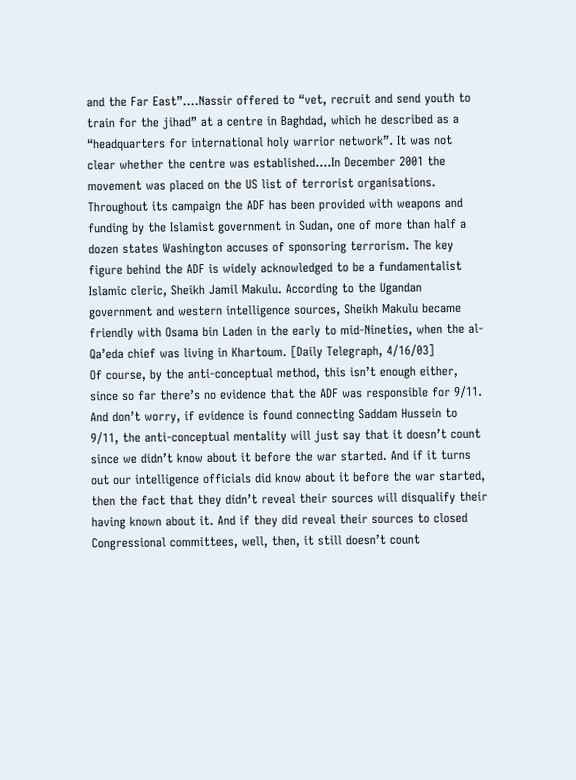and the Far East”….Nassir offered to “vet, recruit and send youth to train for the jihad” at a centre in Baghdad, which he described as a “headquarters for international holy warrior network”. It was not clear whether the centre was established….In December 2001 the movement was placed on the US list of terrorist organisations. Throughout its campaign the ADF has been provided with weapons and funding by the Islamist government in Sudan, one of more than half a dozen states Washington accuses of sponsoring terrorism. The key figure behind the ADF is widely acknowledged to be a fundamentalist Islamic cleric, Sheikh Jamil Makulu. According to the Ugandan government and western intelligence sources, Sheikh Makulu became friendly with Osama bin Laden in the early to mid-Nineties, when the al-Qa’eda chief was living in Khartoum. [Daily Telegraph, 4/16/03]
Of course, by the anti-conceptual method, this isn’t enough either, since so far there’s no evidence that the ADF was responsible for 9/11. And don’t worry, if evidence is found connecting Saddam Hussein to 9/11, the anti-conceptual mentality will just say that it doesn’t count since we didn’t know about it before the war started. And if it turns out our intelligence officials did know about it before the war started, then the fact that they didn’t reveal their sources will disqualify their having known about it. And if they did reveal their sources to closed Congressional committees, well, then, it still doesn’t count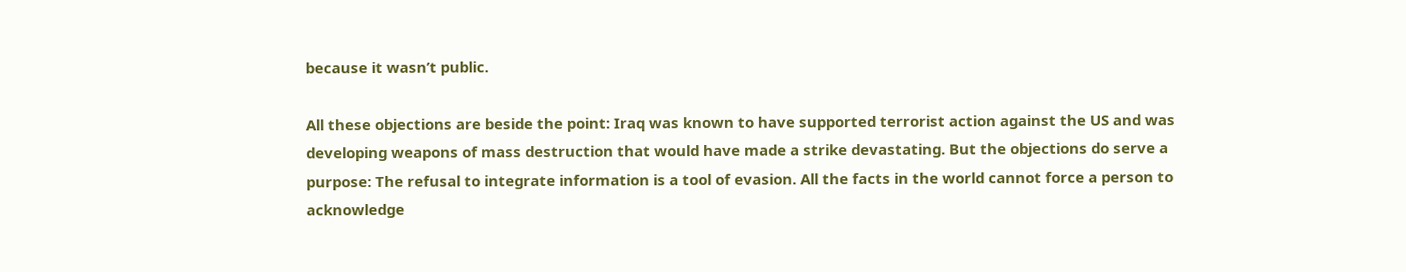because it wasn’t public.

All these objections are beside the point: Iraq was known to have supported terrorist action against the US and was developing weapons of mass destruction that would have made a strike devastating. But the objections do serve a purpose: The refusal to integrate information is a tool of evasion. All the facts in the world cannot force a person to acknowledge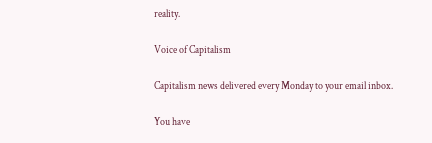reality.

Voice of Capitalism

Capitalism news delivered every Monday to your email inbox.

You have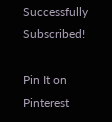Successfully Subscribed!

Pin It on Pinterest